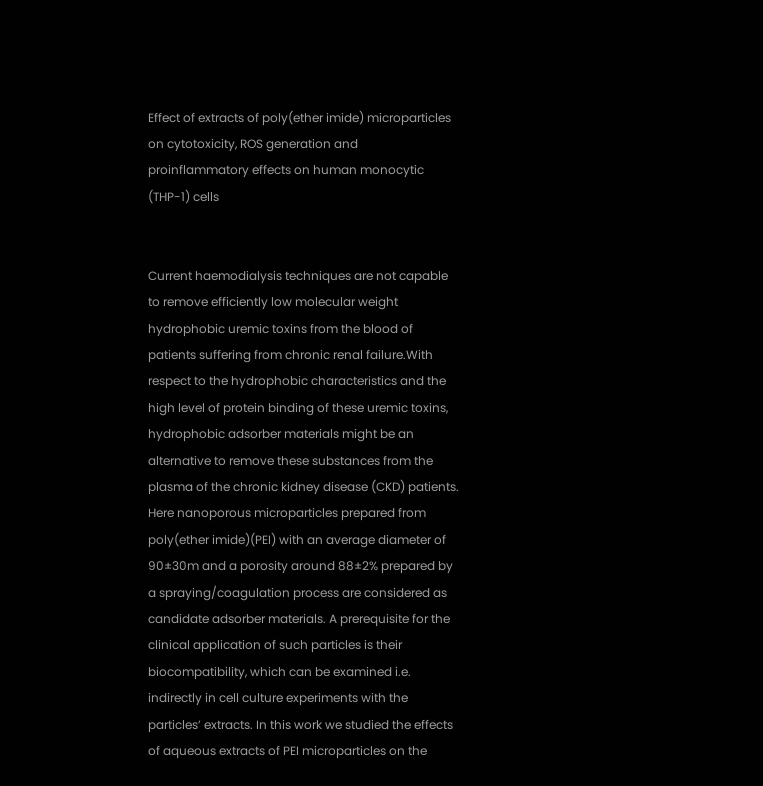Effect of extracts of poly(ether imide) microparticles on cytotoxicity, ROS generation and proinflammatory effects on human monocytic (THP-1) cells


Current haemodialysis techniques are not capable to remove efficiently low molecular weight hydrophobic uremic toxins from the blood of patients suffering from chronic renal failure.With respect to the hydrophobic characteristics and the high level of protein binding of these uremic toxins, hydrophobic adsorber materials might be an alternative to remove these substances from the plasma of the chronic kidney disease (CKD) patients. Here nanoporous microparticles prepared from poly(ether imide)(PEI) with an average diameter of 90±30m and a porosity around 88±2% prepared by a spraying/coagulation process are considered as candidate adsorber materials. A prerequisite for the clinical application of such particles is their biocompatibility, which can be examined i.e. indirectly in cell culture experiments with the particles’ extracts. In this work we studied the effects of aqueous extracts of PEI microparticles on the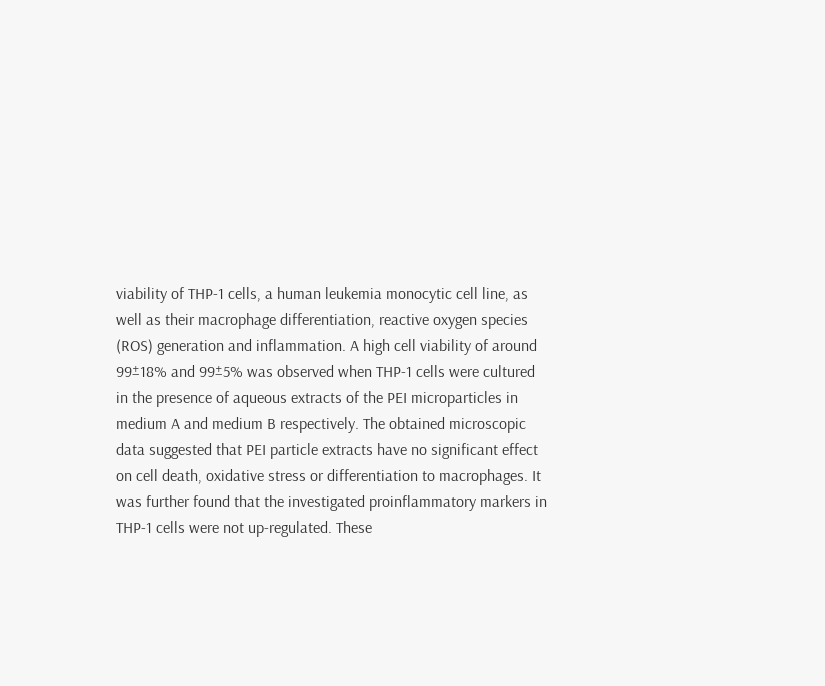viability of THP-1 cells, a human leukemia monocytic cell line, as well as their macrophage differentiation, reactive oxygen species (ROS) generation and inflammation. A high cell viability of around 99±18% and 99±5% was observed when THP-1 cells were cultured in the presence of aqueous extracts of the PEI microparticles in medium A and medium B respectively. The obtained microscopic data suggested that PEI particle extracts have no significant effect on cell death, oxidative stress or differentiation to macrophages. It was further found that the investigated proinflammatory markers in THP-1 cells were not up-regulated. These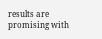results are promising with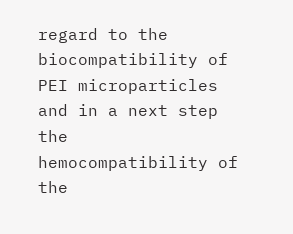regard to the biocompatibility of PEI microparticles and in a next step the hemocompatibility of the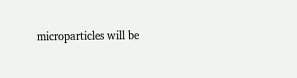microparticles will be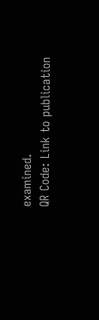examined.
QR Code: Link to publication